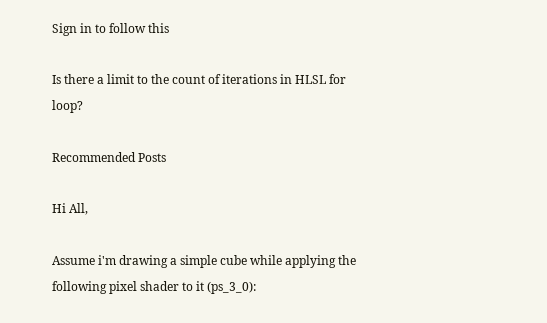Sign in to follow this

Is there a limit to the count of iterations in HLSL for loop?

Recommended Posts

Hi All,

Assume i'm drawing a simple cube while applying the following pixel shader to it (ps_3_0):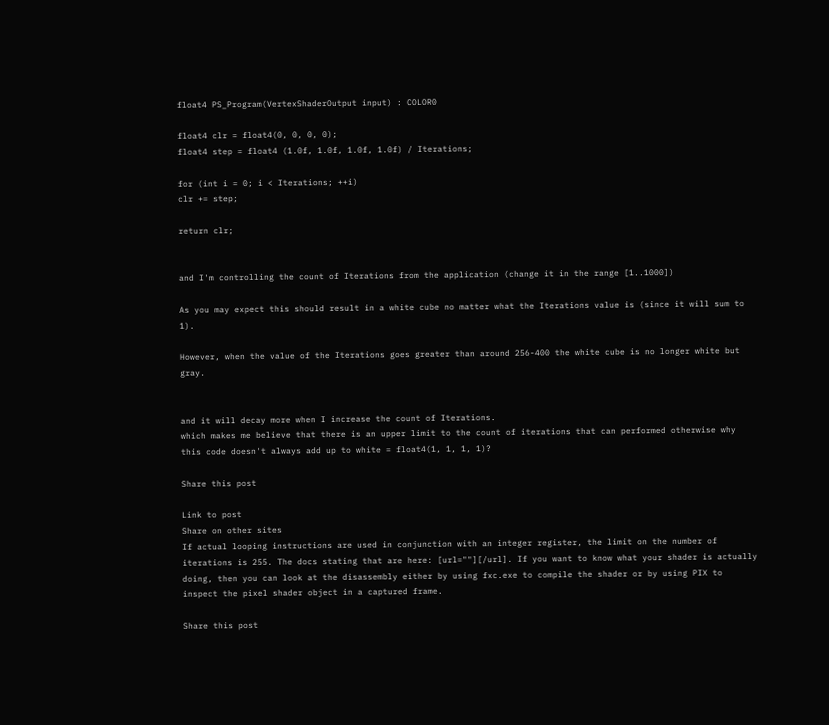float4 PS_Program(VertexShaderOutput input) : COLOR0

float4 clr = float4(0, 0, 0, 0);
float4 step = float4 (1.0f, 1.0f, 1.0f, 1.0f) / Iterations;

for (int i = 0; i < Iterations; ++i)
clr += step;

return clr;


and I'm controlling the count of Iterations from the application (change it in the range [1..1000])

As you may expect this should result in a white cube no matter what the Iterations value is (since it will sum to 1).

However, when the value of the Iterations goes greater than around 256-400 the white cube is no longer white but gray.


and it will decay more when I increase the count of Iterations.
which makes me believe that there is an upper limit to the count of iterations that can performed otherwise why this code doesn't always add up to white = float4(1, 1, 1, 1)?

Share this post

Link to post
Share on other sites
If actual looping instructions are used in conjunction with an integer register, the limit on the number of iterations is 255. The docs stating that are here: [url=""][/url]. If you want to know what your shader is actually doing, then you can look at the disassembly either by using fxc.exe to compile the shader or by using PIX to inspect the pixel shader object in a captured frame.

Share this post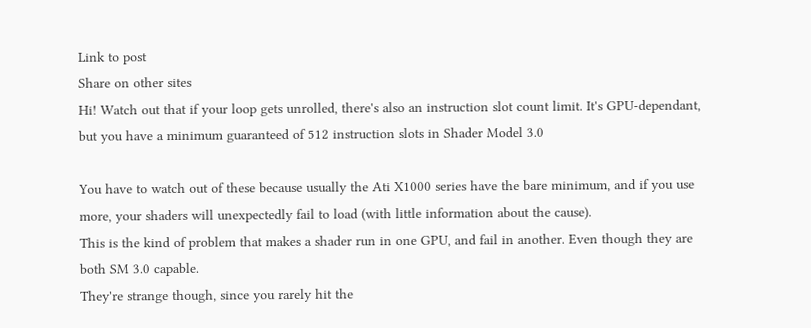Link to post
Share on other sites
Hi! Watch out that if your loop gets unrolled, there's also an instruction slot count limit. It's GPU-dependant, but you have a minimum guaranteed of 512 instruction slots in Shader Model 3.0

You have to watch out of these because usually the Ati X1000 series have the bare minimum, and if you use more, your shaders will unexpectedly fail to load (with little information about the cause).
This is the kind of problem that makes a shader run in one GPU, and fail in another. Even though they are both SM 3.0 capable.
They're strange though, since you rarely hit the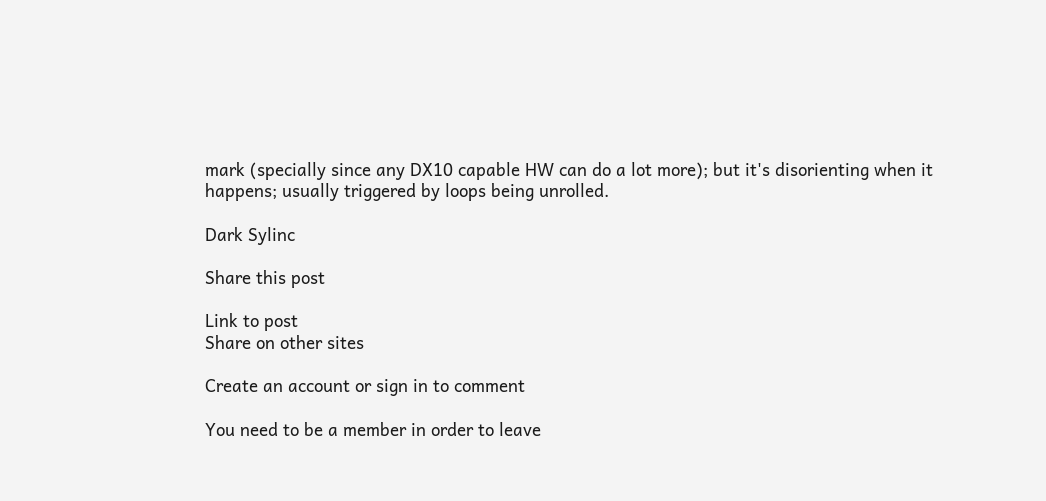mark (specially since any DX10 capable HW can do a lot more); but it's disorienting when it happens; usually triggered by loops being unrolled.

Dark Sylinc

Share this post

Link to post
Share on other sites

Create an account or sign in to comment

You need to be a member in order to leave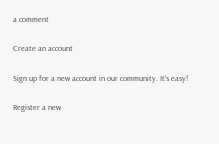a comment

Create an account

Sign up for a new account in our community. It's easy!

Register a new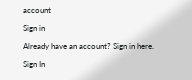account

Sign in

Already have an account? Sign in here.

Sign In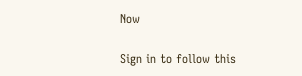Now

Sign in to follow this